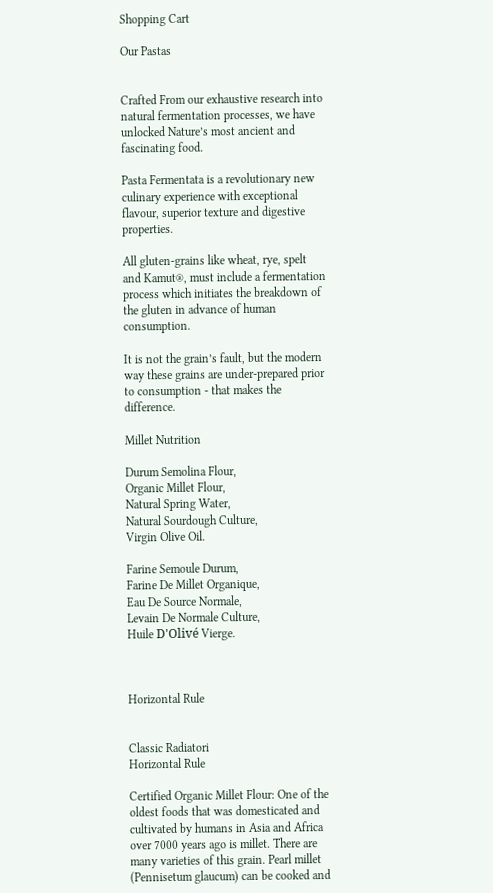Shopping Cart

Our Pastas


Crafted From our exhaustive research into natural fermentation processes, we have unlocked Nature’s most ancient and fascinating food.

Pasta Fermentata is a revolutionary new culinary experience with exceptional flavour, superior texture and digestive properties.

All gluten-grains like wheat, rye, spelt and Kamut®, must include a fermentation process which initiates the breakdown of the gluten in advance of human consumption.

It is not the grain’s fault, but the modern way these grains are under-prepared prior to consumption - that makes the difference.

Millet Nutrition

Durum Semolina Flour,
Organic Millet Flour,
Natural Spring Water,
Natural Sourdough Culture,
Virgin Olive Oil.

Farine Semoule Durum,
Farine De Millet Organique,
Eau De Source Normale,
Levain De Normale Culture,
Huile D'Olivé Vierge.



Horizontal Rule


Classic Radiatori
Horizontal Rule

Certified Organic Millet Flour: One of the oldest foods that was domesticated and cultivated by humans in Asia and Africa over 7000 years ago is millet. There are many varieties of this grain. Pearl millet (Pennisetum glaucum) can be cooked and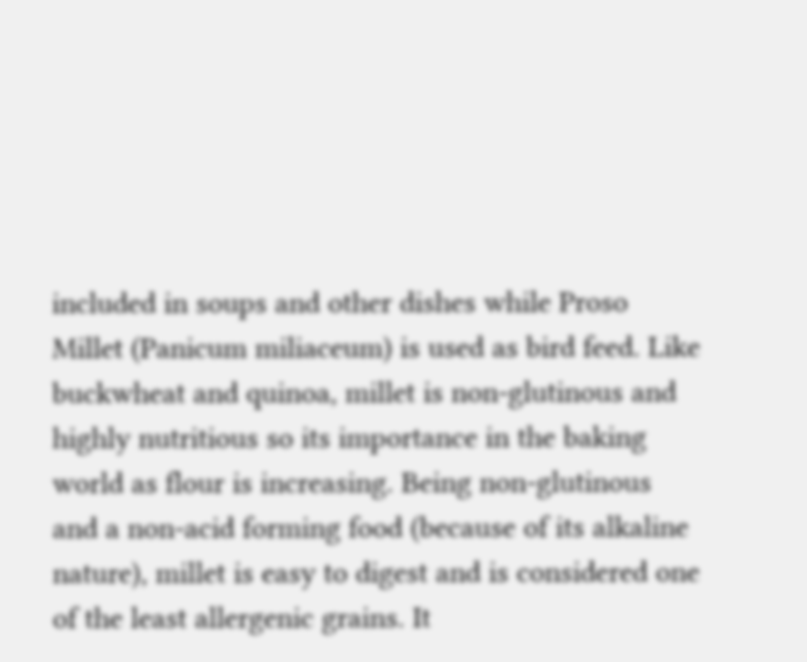included in soups and other dishes while Proso Millet (Panicum miliaceum) is used as bird feed. Like buckwheat and quinoa, millet is non-glutinous and highly nutritious so its importance in the baking world as flour is increasing. Being non-glutinous and a non-acid forming food (because of its alkaline nature), millet is easy to digest and is considered one of the least allergenic grains. It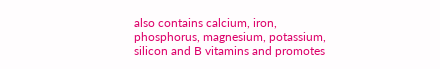also contains calcium, iron, phosphorus, magnesium, potassium, silicon and B vitamins and promotes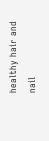healthy hair and nail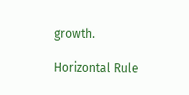growth.

Horizontal Rule